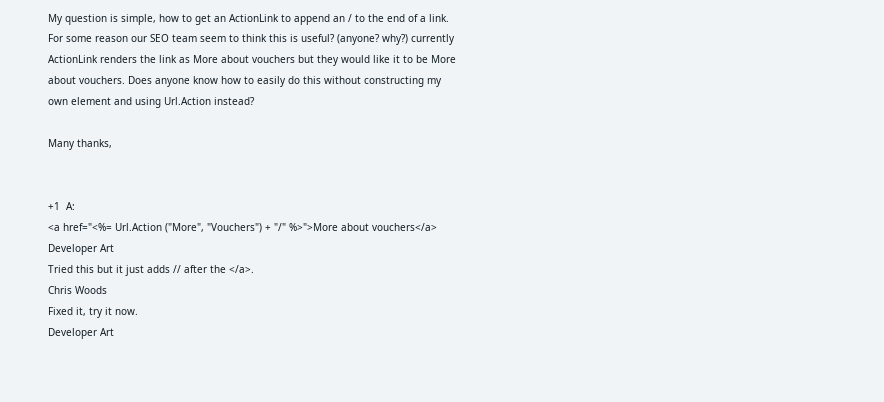My question is simple, how to get an ActionLink to append an / to the end of a link. For some reason our SEO team seem to think this is useful? (anyone? why?) currently ActionLink renders the link as More about vouchers but they would like it to be More about vouchers. Does anyone know how to easily do this without constructing my own element and using Url.Action instead?

Many thanks,


+1  A:
<a href="<%= Url.Action ("More", "Vouchers") + "/" %>">More about vouchers</a>
Developer Art
Tried this but it just adds // after the </a>.
Chris Woods
Fixed it, try it now.
Developer Art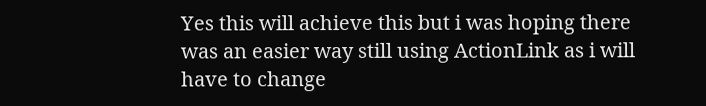Yes this will achieve this but i was hoping there was an easier way still using ActionLink as i will have to change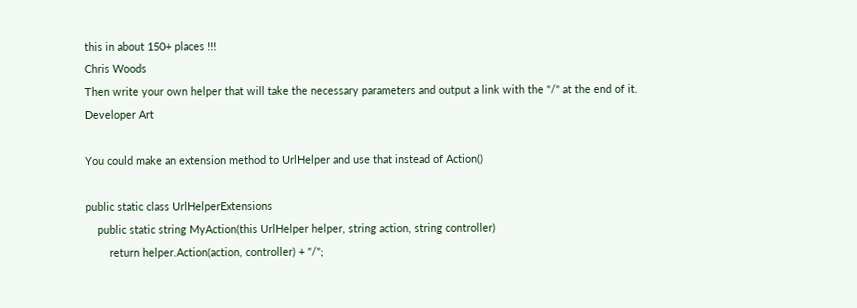this in about 150+ places !!!
Chris Woods
Then write your own helper that will take the necessary parameters and output a link with the "/" at the end of it.
Developer Art

You could make an extension method to UrlHelper and use that instead of Action()

public static class UrlHelperExtensions
    public static string MyAction(this UrlHelper helper, string action, string controller)
        return helper.Action(action, controller) + "/";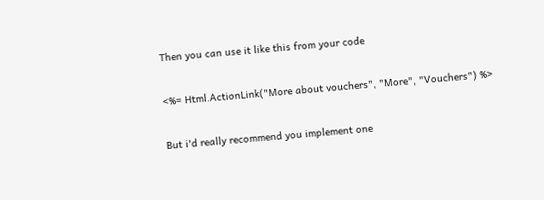Then you can use it like this from your code

<%= Html.ActionLink("More about vouchers", "More", "Vouchers") %>

But i'd really recommend you implement one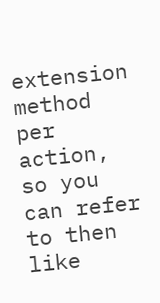extension method per action, so you can refer to then like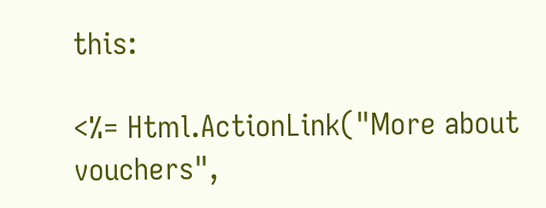this:

<%= Html.ActionLink("More about vouchers",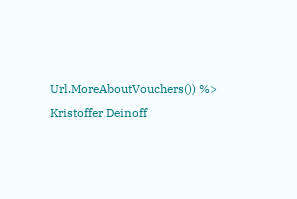Url.MoreAboutVouchers()) %>
Kristoffer Deinoff